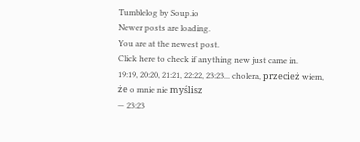Tumblelog by Soup.io
Newer posts are loading.
You are at the newest post.
Click here to check if anything new just came in.
19:19, 20:20, 21:21, 22:22, 23:23... cholera, przecież wiem, że o mnie nie myślisz
— 23:23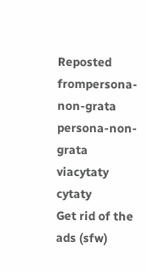Reposted frompersona-non-grata persona-non-grata viacytaty cytaty
Get rid of the ads (sfw)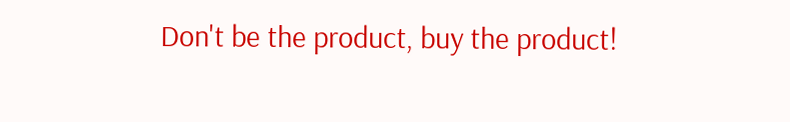Don't be the product, buy the product!